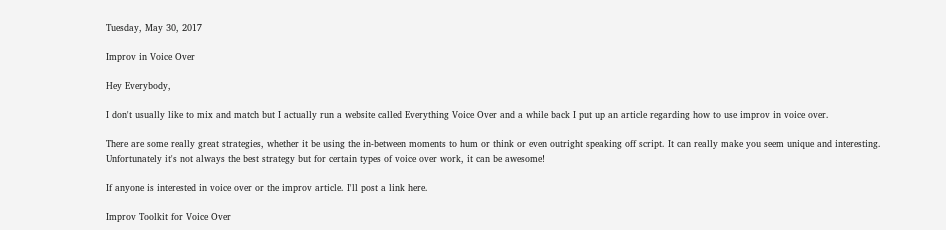Tuesday, May 30, 2017

Improv in Voice Over

Hey Everybody,

I don't usually like to mix and match but I actually run a website called Everything Voice Over and a while back I put up an article regarding how to use improv in voice over.

There are some really great strategies, whether it be using the in-between moments to hum or think or even outright speaking off script. It can really make you seem unique and interesting. Unfortunately it's not always the best strategy but for certain types of voice over work, it can be awesome!

If anyone is interested in voice over or the improv article. I'll post a link here.

Improv Toolkit for Voice Over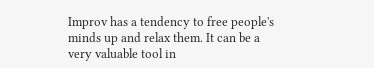Improv has a tendency to free people's minds up and relax them. It can be a very valuable tool in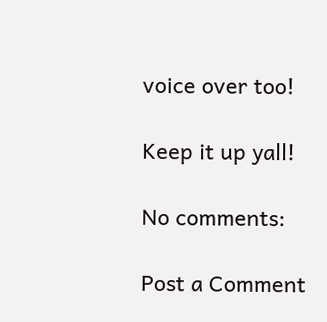voice over too!

Keep it up yall!

No comments:

Post a Comment